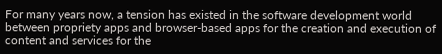For many years now, a tension has existed in the software development world between propriety apps and browser-based apps for the creation and execution of content and services for the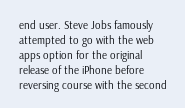end user. Steve Jobs famously attempted to go with the web apps option for the original release of the iPhone before reversing course with the second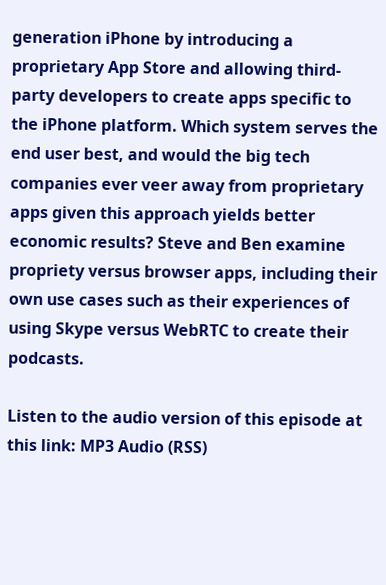generation iPhone by introducing a proprietary App Store and allowing third-party developers to create apps specific to the iPhone platform. Which system serves the end user best, and would the big tech companies ever veer away from proprietary apps given this approach yields better economic results? Steve and Ben examine propriety versus browser apps, including their own use cases such as their experiences of using Skype versus WebRTC to create their podcasts.

Listen to the audio version of this episode at this link: MP3 Audio (RSS)